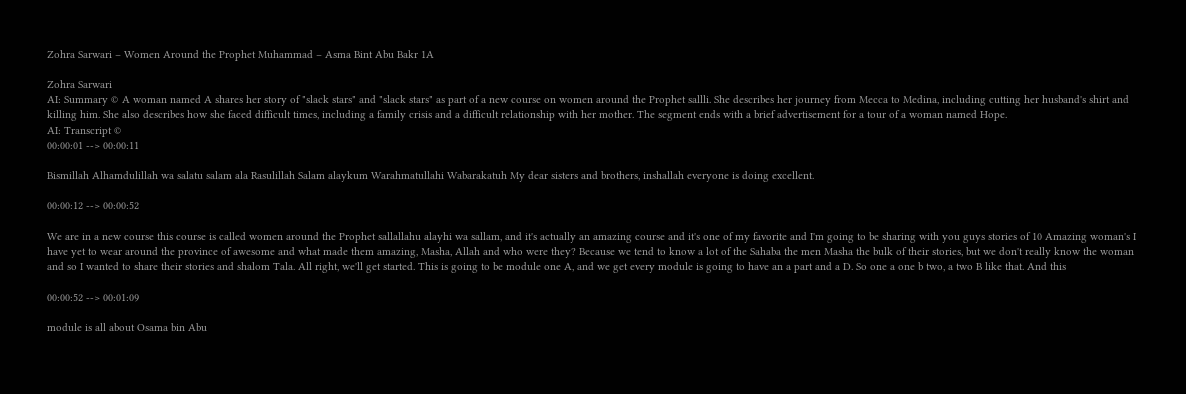Zohra Sarwari – Women Around the Prophet Muhammad – Asma Bint Abu Bakr 1A

Zohra Sarwari
AI: Summary © A woman named A shares her story of "slack stars" and "slack stars" as part of a new course on women around the Prophet sallli. She describes her journey from Mecca to Medina, including cutting her husband's shirt and killing him. She also describes how she faced difficult times, including a family crisis and a difficult relationship with her mother. The segment ends with a brief advertisement for a tour of a woman named Hope.
AI: Transcript ©
00:00:01 --> 00:00:11

Bismillah Alhamdulillah wa salatu salam ala Rasulillah Salam alaykum Warahmatullahi Wabarakatuh My dear sisters and brothers, inshallah everyone is doing excellent.

00:00:12 --> 00:00:52

We are in a new course this course is called women around the Prophet sallallahu alayhi wa sallam, and it's actually an amazing course and it's one of my favorite and I'm going to be sharing with you guys stories of 10 Amazing woman's I have yet to wear around the province of awesome and what made them amazing, Masha, Allah and who were they? Because we tend to know a lot of the Sahaba the men Masha the bulk of their stories, but we don't really know the woman and so I wanted to share their stories and shalom Tala. All right, we'll get started. This is going to be module one A, and we get every module is going to have an a part and a D. So one a one b two, a two B like that. And this

00:00:52 --> 00:01:09

module is all about Osama bin Abu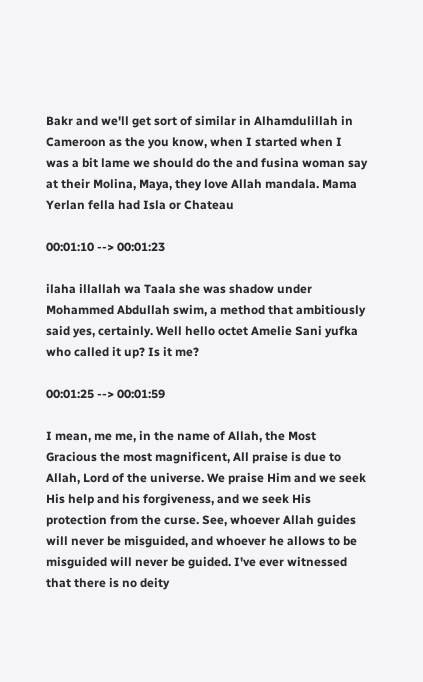Bakr and we'll get sort of similar in Alhamdulillah in Cameroon as the you know, when I started when I was a bit lame we should do the and fusina woman say at their Molina, Maya, they love Allah mandala. Mama Yerlan fella had Isla or Chateau

00:01:10 --> 00:01:23

ilaha illallah wa Taala she was shadow under Mohammed Abdullah swim, a method that ambitiously said yes, certainly. Well hello octet Amelie Sani yufka who called it up? Is it me?

00:01:25 --> 00:01:59

I mean, me me, in the name of Allah, the Most Gracious the most magnificent, All praise is due to Allah, Lord of the universe. We praise Him and we seek His help and his forgiveness, and we seek His protection from the curse. See, whoever Allah guides will never be misguided, and whoever he allows to be misguided will never be guided. I've ever witnessed that there is no deity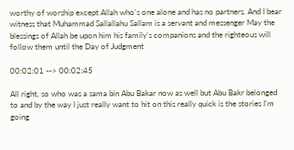worthy of worship except Allah who's one alone and has no partners. And I bear witness that Muhammad Sallallahu Sallam is a servant and messenger May the blessings of Allah be upon him his family's companions and the righteous will follow them until the Day of Judgment

00:02:01 --> 00:02:45

All right, so who was a sama bin Abu Bakar now as well but Abu Bakr belonged to and by the way I just really want to hit on this really quick is the stories I'm going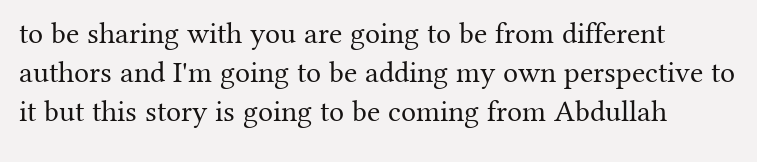to be sharing with you are going to be from different authors and I'm going to be adding my own perspective to it but this story is going to be coming from Abdullah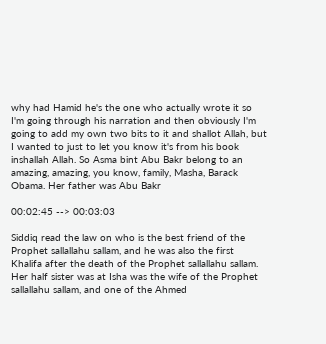why had Hamid he's the one who actually wrote it so I'm going through his narration and then obviously I'm going to add my own two bits to it and shallot Allah, but I wanted to just to let you know it's from his book inshallah Allah. So Asma bint Abu Bakr belong to an amazing, amazing, you know, family, Masha, Barack Obama. Her father was Abu Bakr

00:02:45 --> 00:03:03

Siddiq read the law on who is the best friend of the Prophet sallallahu sallam, and he was also the first Khalifa after the death of the Prophet sallallahu sallam. Her half sister was at Isha was the wife of the Prophet sallallahu sallam, and one of the Ahmed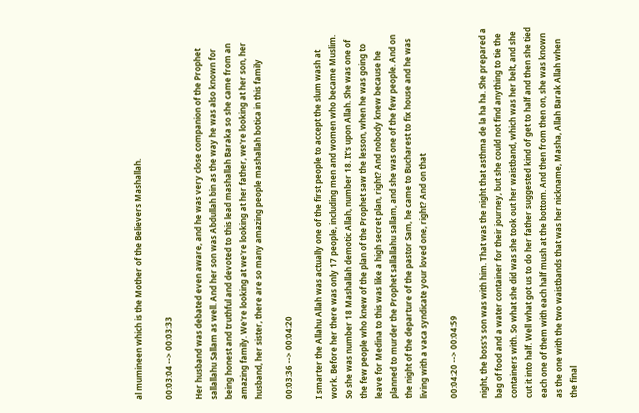al mumineen which is the Mother of the Believers Mashallah.

00:03:04 --> 00:03:33

Her husband was debated even aware, and he was very close companion of the Prophet sallallahu Sallam as well. And her son was Abdullah bin as the way he was also known for being honest and truthful and devoted to this lead mashallah Baraka so she came from an amazing family. We're looking at we're looking at her father, we're looking at her son, her husband, her sister, there are so many amazing people mashallah botica in this family

00:03:36 --> 00:04:20

I smarter the Allahu Allah was actually one of the first people to accept the slum wash at work. Before her there was only 17 people, including men and women who became Muslim. So she was number 18 Mashallah demotic Allah, number 18. It's upon Allah. She was one of the few people who knew of the plan of the Prophet saw the lesson, when he was going to leave for Medina to this was like a high secret plan, right? And nobody knew because he planned to murder the Prophet sallallahu sallam, and she was one of the few people. And on the night of the departure of the pastor Sam, he came to Bucharest to fix house and he was living with a vaca syndicate your loved one, right? And on that

00:04:20 --> 00:04:59

night, the boss's son was with him. That was the night that asthma de la ha ha. She prepared a bag of food and a water container for their journey, but she could not find anything to tie the containers with. So what she did was she took out her waistband, which was her belt, and she cut it into half. Well what got us to do her father suggested kind of get to half and then she tied each one of them with each half mush at the bottom. And then from then on, she was known as the one with the two waistbands that was her nickname, Masha, Allah Barak Allah when the final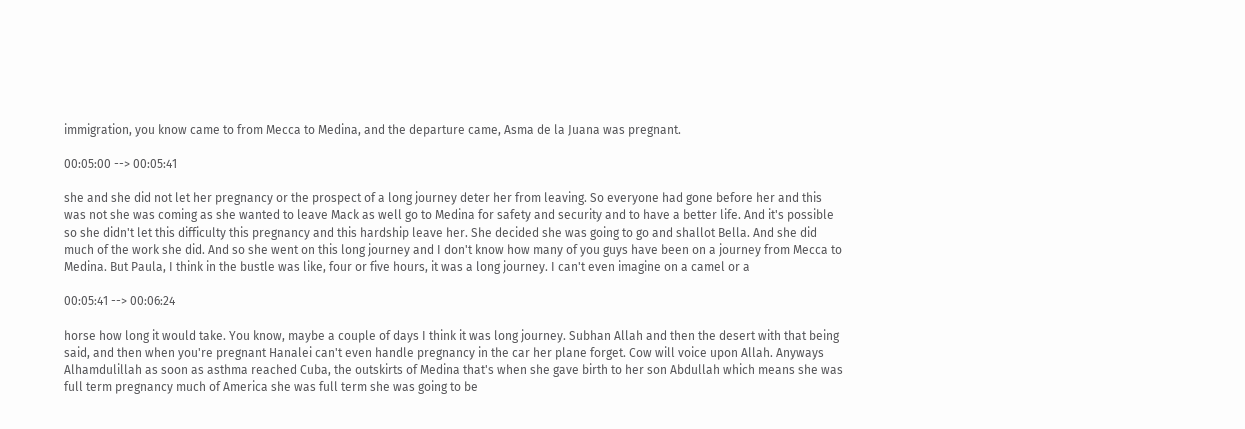immigration, you know came to from Mecca to Medina, and the departure came, Asma de la Juana was pregnant.

00:05:00 --> 00:05:41

she and she did not let her pregnancy or the prospect of a long journey deter her from leaving. So everyone had gone before her and this was not she was coming as she wanted to leave Mack as well go to Medina for safety and security and to have a better life. And it's possible so she didn't let this difficulty this pregnancy and this hardship leave her. She decided she was going to go and shallot Bella. And she did much of the work she did. And so she went on this long journey and I don't know how many of you guys have been on a journey from Mecca to Medina. But Paula, I think in the bustle was like, four or five hours, it was a long journey. I can't even imagine on a camel or a

00:05:41 --> 00:06:24

horse how long it would take. You know, maybe a couple of days I think it was long journey. Subhan Allah and then the desert with that being said, and then when you're pregnant Hanalei can't even handle pregnancy in the car her plane forget. Cow will voice upon Allah. Anyways Alhamdulillah as soon as asthma reached Cuba, the outskirts of Medina that's when she gave birth to her son Abdullah which means she was full term pregnancy much of America she was full term she was going to be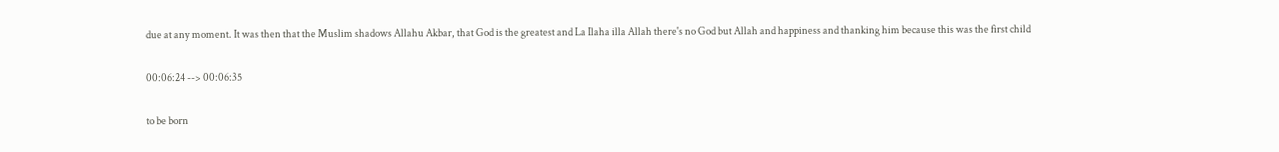due at any moment. It was then that the Muslim shadows Allahu Akbar, that God is the greatest and La Ilaha illa Allah there's no God but Allah and happiness and thanking him because this was the first child

00:06:24 --> 00:06:35

to be born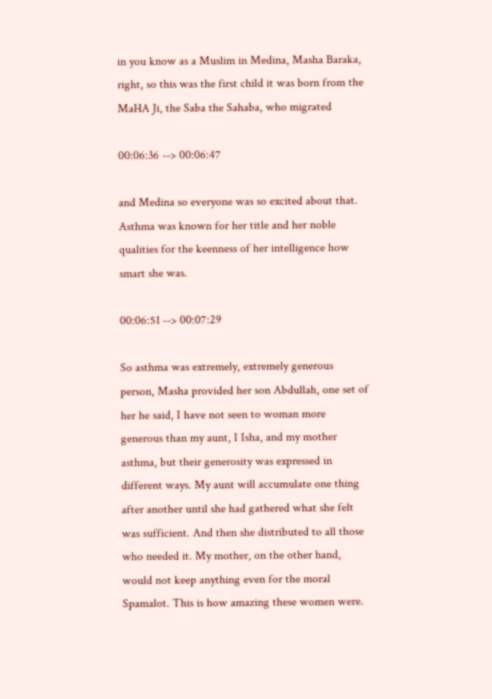in you know as a Muslim in Medina, Masha Baraka, right, so this was the first child it was born from the MaHA Ji, the Saba the Sahaba, who migrated

00:06:36 --> 00:06:47

and Medina so everyone was so excited about that. Asthma was known for her title and her noble qualities for the keenness of her intelligence how smart she was.

00:06:51 --> 00:07:29

So asthma was extremely, extremely generous person, Masha provided her son Abdullah, one set of her he said, I have not seen to woman more generous than my aunt, I Isha, and my mother asthma, but their generosity was expressed in different ways. My aunt will accumulate one thing after another until she had gathered what she felt was sufficient. And then she distributed to all those who needed it. My mother, on the other hand, would not keep anything even for the moral Spamalot. This is how amazing these women were.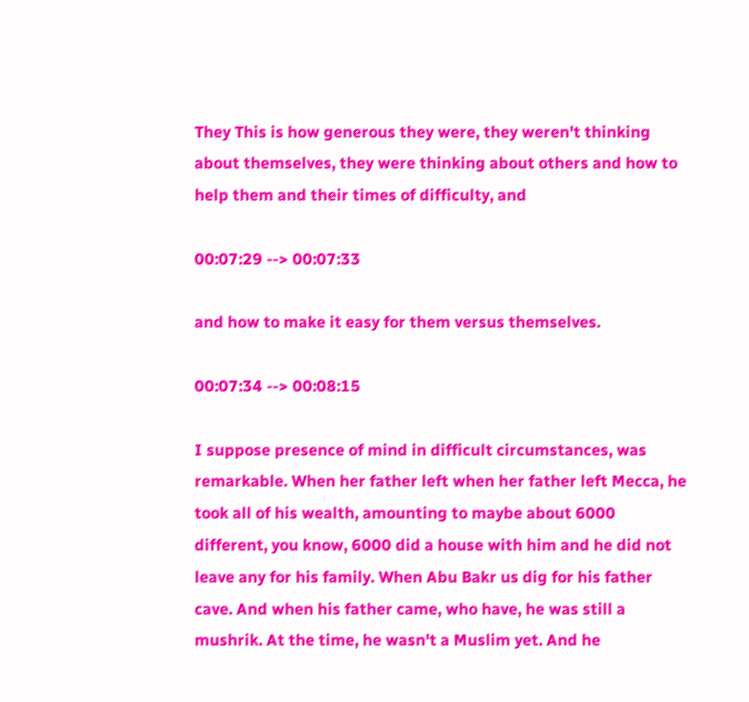They This is how generous they were, they weren't thinking about themselves, they were thinking about others and how to help them and their times of difficulty, and

00:07:29 --> 00:07:33

and how to make it easy for them versus themselves.

00:07:34 --> 00:08:15

I suppose presence of mind in difficult circumstances, was remarkable. When her father left when her father left Mecca, he took all of his wealth, amounting to maybe about 6000 different, you know, 6000 did a house with him and he did not leave any for his family. When Abu Bakr us dig for his father cave. And when his father came, who have, he was still a mushrik. At the time, he wasn't a Muslim yet. And he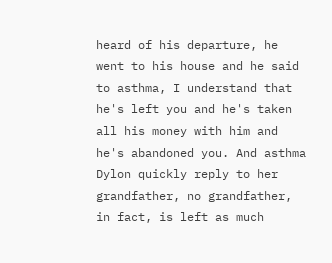heard of his departure, he went to his house and he said to asthma, I understand that he's left you and he's taken all his money with him and he's abandoned you. And asthma Dylon quickly reply to her grandfather, no grandfather, in fact, is left as much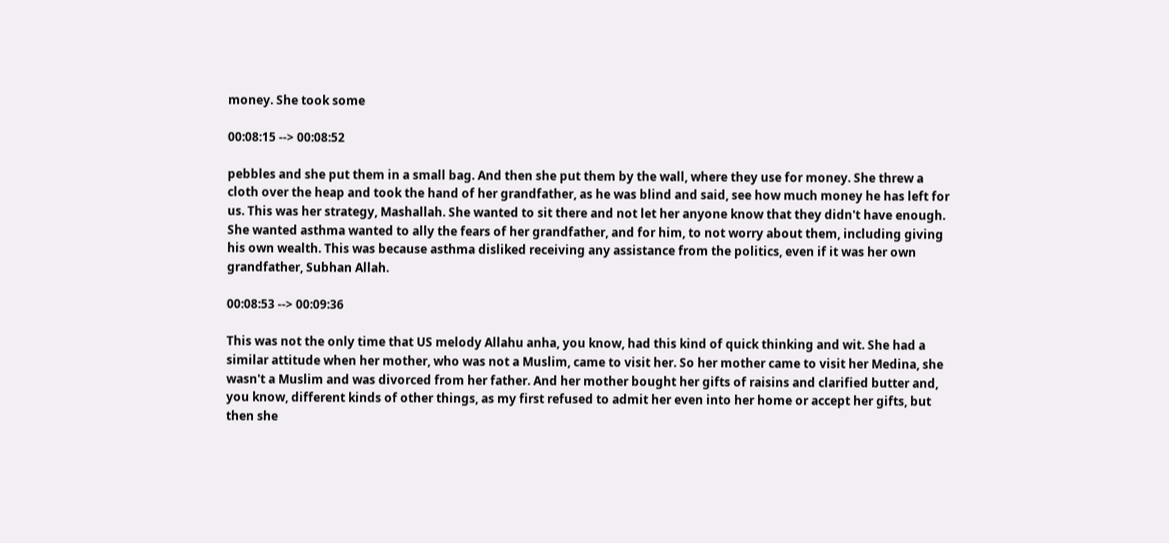money. She took some

00:08:15 --> 00:08:52

pebbles and she put them in a small bag. And then she put them by the wall, where they use for money. She threw a cloth over the heap and took the hand of her grandfather, as he was blind and said, see how much money he has left for us. This was her strategy, Mashallah. She wanted to sit there and not let her anyone know that they didn't have enough. She wanted asthma wanted to ally the fears of her grandfather, and for him, to not worry about them, including giving his own wealth. This was because asthma disliked receiving any assistance from the politics, even if it was her own grandfather, Subhan Allah.

00:08:53 --> 00:09:36

This was not the only time that US melody Allahu anha, you know, had this kind of quick thinking and wit. She had a similar attitude when her mother, who was not a Muslim, came to visit her. So her mother came to visit her Medina, she wasn't a Muslim and was divorced from her father. And her mother bought her gifts of raisins and clarified butter and, you know, different kinds of other things, as my first refused to admit her even into her home or accept her gifts, but then she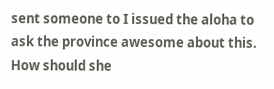sent someone to I issued the aloha to ask the province awesome about this. How should she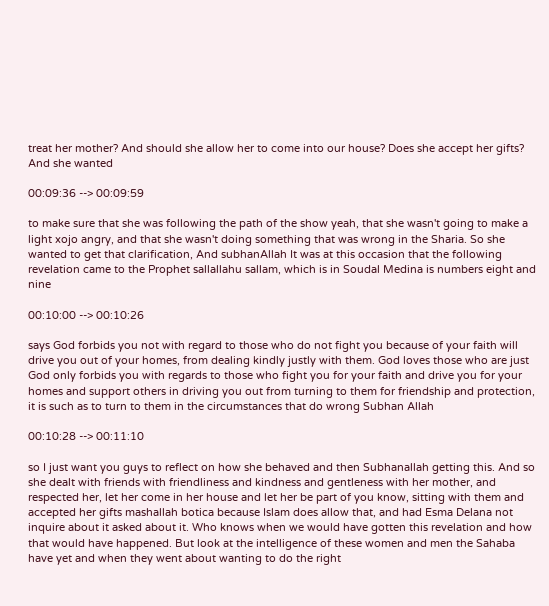treat her mother? And should she allow her to come into our house? Does she accept her gifts? And she wanted

00:09:36 --> 00:09:59

to make sure that she was following the path of the show yeah, that she wasn't going to make a light xojo angry, and that she wasn't doing something that was wrong in the Sharia. So she wanted to get that clarification, And subhanAllah It was at this occasion that the following revelation came to the Prophet sallallahu sallam, which is in Soudal Medina is numbers eight and nine

00:10:00 --> 00:10:26

says God forbids you not with regard to those who do not fight you because of your faith will drive you out of your homes, from dealing kindly justly with them. God loves those who are just God only forbids you with regards to those who fight you for your faith and drive you for your homes and support others in driving you out from turning to them for friendship and protection, it is such as to turn to them in the circumstances that do wrong Subhan Allah

00:10:28 --> 00:11:10

so I just want you guys to reflect on how she behaved and then Subhanallah getting this. And so she dealt with friends with friendliness and kindness and gentleness with her mother, and respected her, let her come in her house and let her be part of you know, sitting with them and accepted her gifts mashallah botica because Islam does allow that, and had Esma Delana not inquire about it asked about it. Who knows when we would have gotten this revelation and how that would have happened. But look at the intelligence of these women and men the Sahaba have yet and when they went about wanting to do the right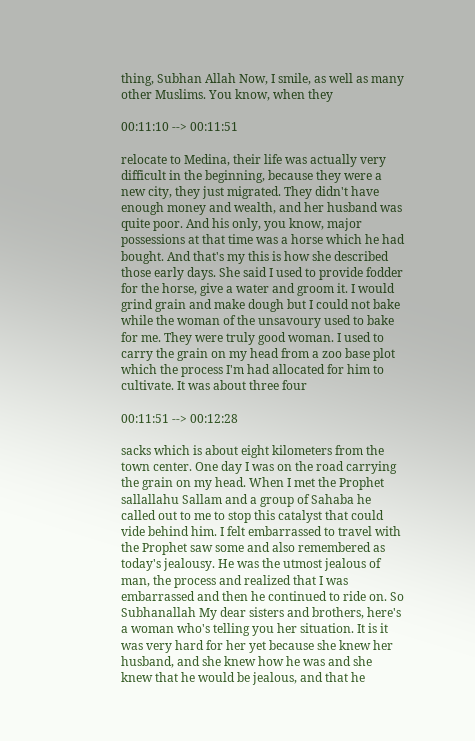thing, Subhan Allah Now, I smile, as well as many other Muslims. You know, when they

00:11:10 --> 00:11:51

relocate to Medina, their life was actually very difficult in the beginning, because they were a new city, they just migrated. They didn't have enough money and wealth, and her husband was quite poor. And his only, you know, major possessions at that time was a horse which he had bought. And that's my this is how she described those early days. She said I used to provide fodder for the horse, give a water and groom it. I would grind grain and make dough but I could not bake while the woman of the unsavoury used to bake for me. They were truly good woman. I used to carry the grain on my head from a zoo base plot which the process I'm had allocated for him to cultivate. It was about three four

00:11:51 --> 00:12:28

sacks which is about eight kilometers from the town center. One day I was on the road carrying the grain on my head. When I met the Prophet sallallahu Sallam and a group of Sahaba he called out to me to stop this catalyst that could vide behind him. I felt embarrassed to travel with the Prophet saw some and also remembered as today's jealousy. He was the utmost jealous of man, the process and realized that I was embarrassed and then he continued to ride on. So Subhanallah My dear sisters and brothers, here's a woman who's telling you her situation. It is it was very hard for her yet because she knew her husband, and she knew how he was and she knew that he would be jealous, and that he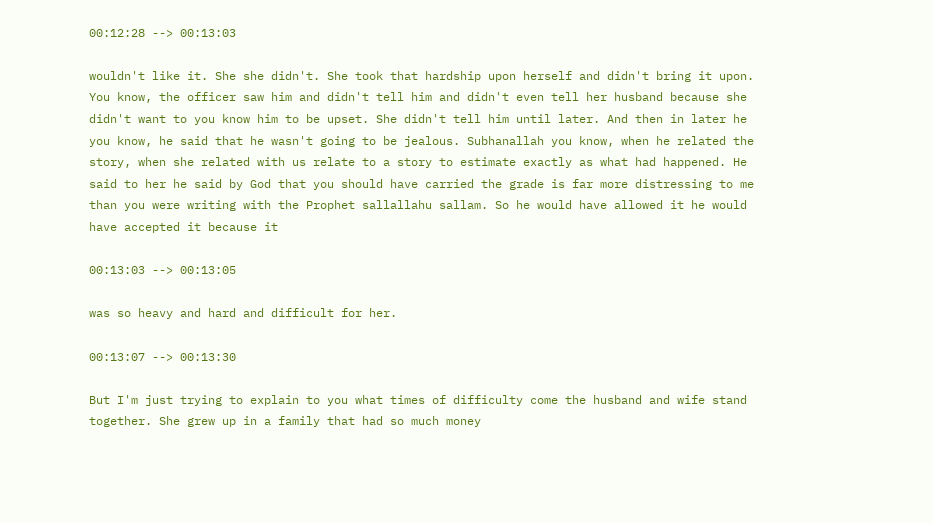00:12:28 --> 00:13:03

wouldn't like it. She she didn't. She took that hardship upon herself and didn't bring it upon. You know, the officer saw him and didn't tell him and didn't even tell her husband because she didn't want to you know him to be upset. She didn't tell him until later. And then in later he you know, he said that he wasn't going to be jealous. Subhanallah you know, when he related the story, when she related with us relate to a story to estimate exactly as what had happened. He said to her he said by God that you should have carried the grade is far more distressing to me than you were writing with the Prophet sallallahu sallam. So he would have allowed it he would have accepted it because it

00:13:03 --> 00:13:05

was so heavy and hard and difficult for her.

00:13:07 --> 00:13:30

But I'm just trying to explain to you what times of difficulty come the husband and wife stand together. She grew up in a family that had so much money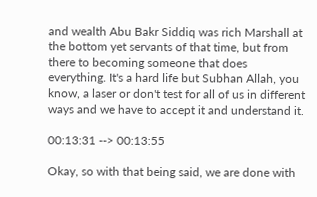and wealth Abu Bakr Siddiq was rich Marshall at the bottom yet servants of that time, but from there to becoming someone that does everything. It's a hard life but Subhan Allah, you know, a laser or don't test for all of us in different ways and we have to accept it and understand it.

00:13:31 --> 00:13:55

Okay, so with that being said, we are done with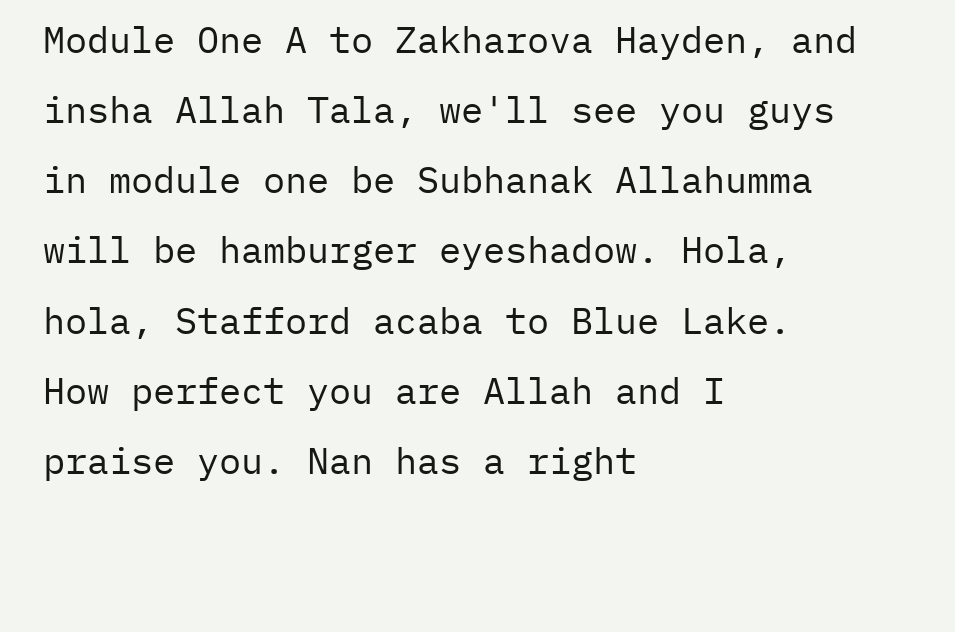Module One A to Zakharova Hayden, and insha Allah Tala, we'll see you guys in module one be Subhanak Allahumma will be hamburger eyeshadow. Hola, hola, Stafford acaba to Blue Lake. How perfect you are Allah and I praise you. Nan has a right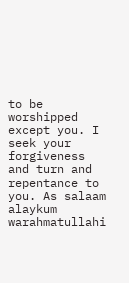to be worshipped except you. I seek your forgiveness and turn and repentance to you. As salaam alaykum warahmatullahi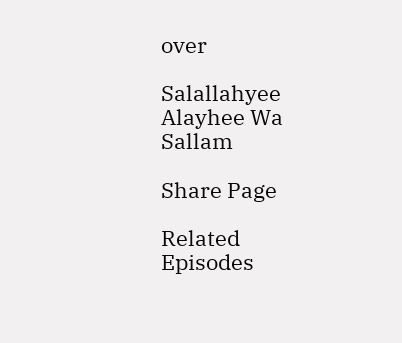over

Salallahyee Alayhee Wa Sallam

Share Page

Related Episodes